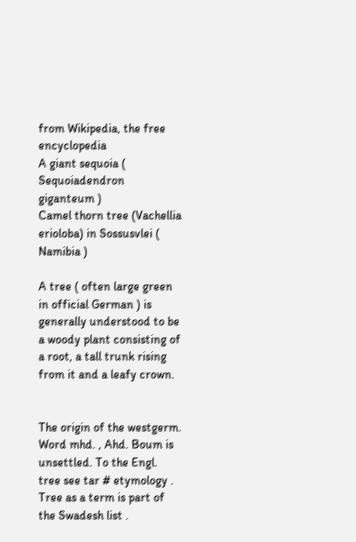from Wikipedia, the free encyclopedia
A giant sequoia ( Sequoiadendron giganteum )
Camel thorn tree (Vachellia erioloba) in Sossusvlei ( Namibia )

A tree ( often large green in official German ) is generally understood to be a woody plant consisting of a root, a tall trunk rising from it and a leafy crown.


The origin of the westgerm. Word mhd. , Ahd. Boum is unsettled. To the Engl. tree see tar # etymology . Tree as a term is part of the Swadesh list .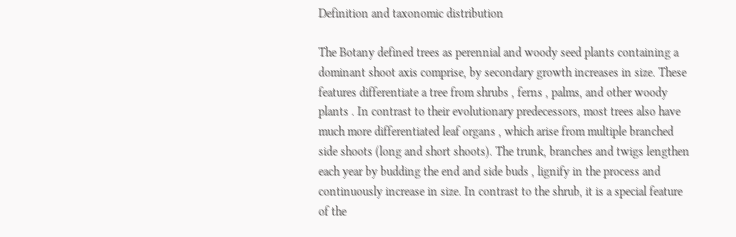Definition and taxonomic distribution

The Botany defined trees as perennial and woody seed plants containing a dominant shoot axis comprise, by secondary growth increases in size. These features differentiate a tree from shrubs , ferns , palms, and other woody plants . In contrast to their evolutionary predecessors, most trees also have much more differentiated leaf organs , which arise from multiple branched side shoots (long and short shoots). The trunk, branches and twigs lengthen each year by budding the end and side buds , lignify in the process and continuously increase in size. In contrast to the shrub, it is a special feature of the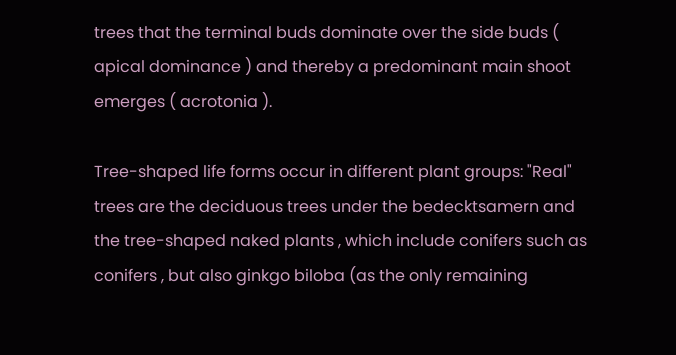trees that the terminal buds dominate over the side buds ( apical dominance ) and thereby a predominant main shoot emerges ( acrotonia ).

Tree-shaped life forms occur in different plant groups: "Real" trees are the deciduous trees under the bedecktsamern and the tree-shaped naked plants , which include conifers such as conifers , but also ginkgo biloba (as the only remaining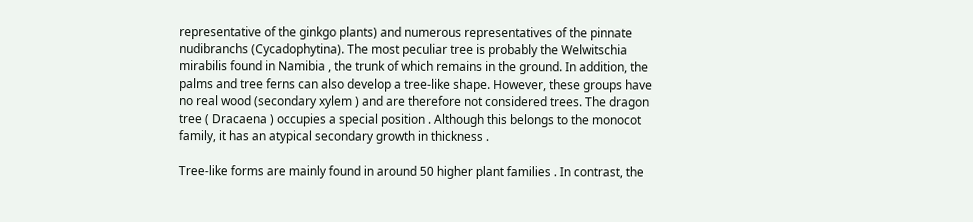representative of the ginkgo plants) and numerous representatives of the pinnate nudibranchs (Cycadophytina). The most peculiar tree is probably the Welwitschia mirabilis found in Namibia , the trunk of which remains in the ground. In addition, the palms and tree ferns can also develop a tree-like shape. However, these groups have no real wood (secondary xylem ) and are therefore not considered trees. The dragon tree ( Dracaena ) occupies a special position . Although this belongs to the monocot family, it has an atypical secondary growth in thickness .

Tree-like forms are mainly found in around 50 higher plant families . In contrast, the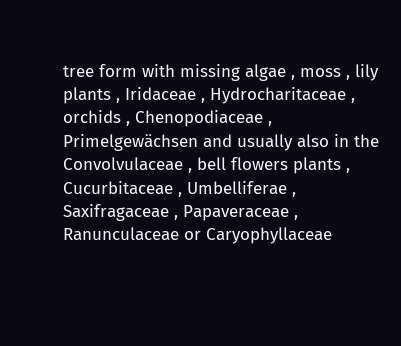tree form with missing algae , moss , lily plants , Iridaceae , Hydrocharitaceae , orchids , Chenopodiaceae , Primelgewächsen and usually also in the Convolvulaceae , bell flowers plants , Cucurbitaceae , Umbelliferae , Saxifragaceae , Papaveraceae , Ranunculaceae or Caryophyllaceae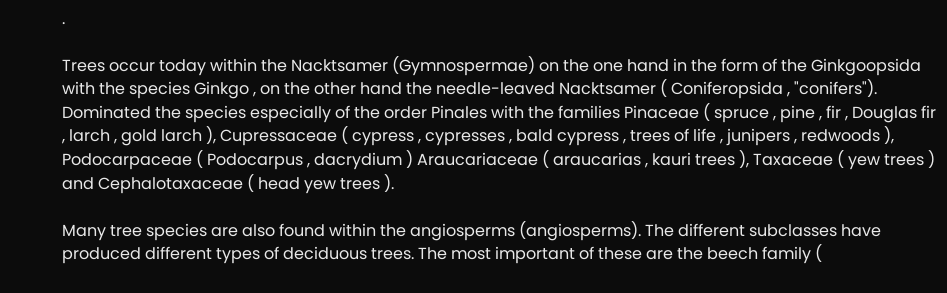.

Trees occur today within the Nacktsamer (Gymnospermae) on the one hand in the form of the Ginkgoopsida with the species Ginkgo , on the other hand the needle-leaved Nacktsamer ( Coniferopsida , "conifers"). Dominated the species especially of the order Pinales with the families Pinaceae ( spruce , pine , fir , Douglas fir , larch , gold larch ), Cupressaceae ( cypress , cypresses , bald cypress , trees of life , junipers , redwoods ), Podocarpaceae ( Podocarpus , dacrydium ) Araucariaceae ( araucarias , kauri trees ), Taxaceae ( yew trees ) and Cephalotaxaceae ( head yew trees ).

Many tree species are also found within the angiosperms (angiosperms). The different subclasses have produced different types of deciduous trees. The most important of these are the beech family (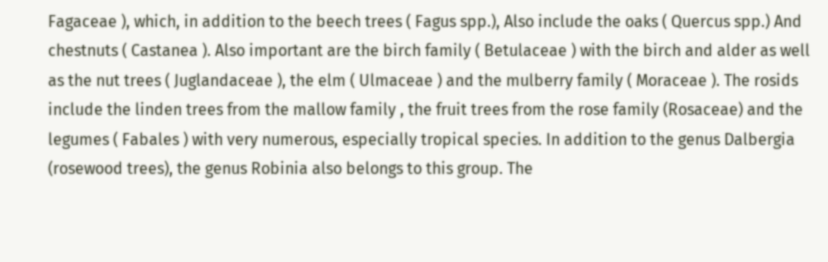Fagaceae ), which, in addition to the beech trees ( Fagus spp.), Also include the oaks ( Quercus spp.) And chestnuts ( Castanea ). Also important are the birch family ( Betulaceae ) with the birch and alder as well as the nut trees ( Juglandaceae ), the elm ( Ulmaceae ) and the mulberry family ( Moraceae ). The rosids include the linden trees from the mallow family , the fruit trees from the rose family (Rosaceae) and the legumes ( Fabales ) with very numerous, especially tropical species. In addition to the genus Dalbergia (rosewood trees), the genus Robinia also belongs to this group. The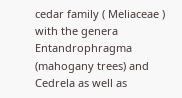cedar family ( Meliaceae ) with the genera Entandrophragma (mahogany trees) and Cedrela as well as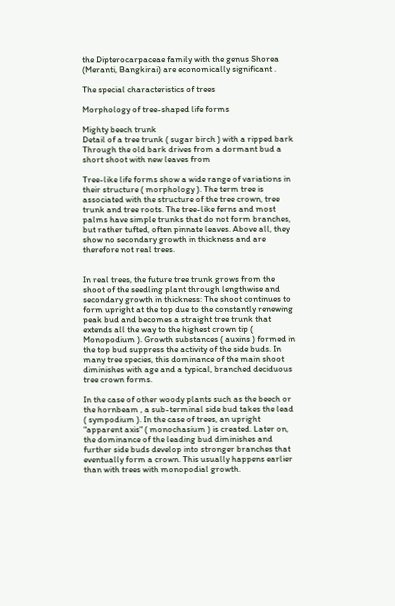the Dipterocarpaceae family with the genus Shorea (Meranti, Bangkirai) are economically significant .

The special characteristics of trees

Morphology of tree-shaped life forms

Mighty beech trunk
Detail of a tree trunk ( sugar birch ) with a ripped bark
Through the old bark drives from a dormant bud a short shoot with new leaves from

Tree-like life forms show a wide range of variations in their structure ( morphology ). The term tree is associated with the structure of the tree crown, tree trunk and tree roots. The tree-like ferns and most palms have simple trunks that do not form branches, but rather tufted, often pinnate leaves. Above all, they show no secondary growth in thickness and are therefore not real trees.


In real trees, the future tree trunk grows from the shoot of the seedling plant through lengthwise and secondary growth in thickness: The shoot continues to form upright at the top due to the constantly renewing peak bud and becomes a straight tree trunk that extends all the way to the highest crown tip ( Monopodium ). Growth substances ( auxins ) formed in the top bud suppress the activity of the side buds. In many tree species, this dominance of the main shoot diminishes with age and a typical, branched deciduous tree crown forms.

In the case of other woody plants such as the beech or the hornbeam , a sub-terminal side bud takes the lead ( sympodium ). In the case of trees, an upright "apparent axis" ( monochasium ) is created. Later on, the dominance of the leading bud diminishes and further side buds develop into stronger branches that eventually form a crown. This usually happens earlier than with trees with monopodial growth.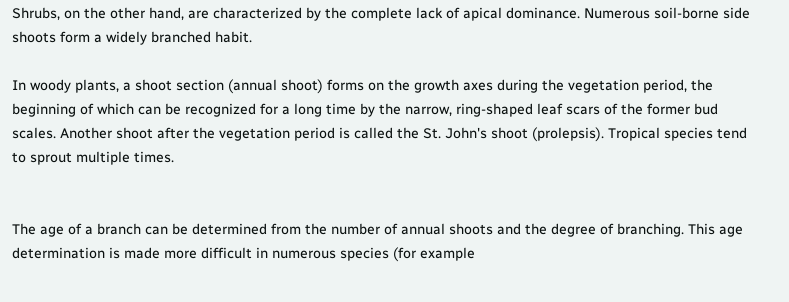Shrubs, on the other hand, are characterized by the complete lack of apical dominance. Numerous soil-borne side shoots form a widely branched habit.

In woody plants, a shoot section (annual shoot) forms on the growth axes during the vegetation period, the beginning of which can be recognized for a long time by the narrow, ring-shaped leaf scars of the former bud scales. Another shoot after the vegetation period is called the St. John's shoot (prolepsis). Tropical species tend to sprout multiple times.


The age of a branch can be determined from the number of annual shoots and the degree of branching. This age determination is made more difficult in numerous species (for example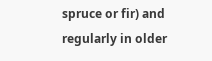spruce or fir) and regularly in older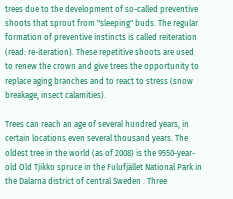trees due to the development of so-called preventive shoots that sprout from "sleeping" buds. The regular formation of preventive instincts is called reiteration (read: re-iteration). These repetitive shoots are used to renew the crown and give trees the opportunity to replace aging branches and to react to stress (snow breakage, insect calamities).

Trees can reach an age of several hundred years, in certain locations even several thousand years. The oldest tree in the world (as of 2008) is the 9550-year-old Old Tjikko spruce in the Fulufjället National Park in the Dalarna district of central Sweden . Three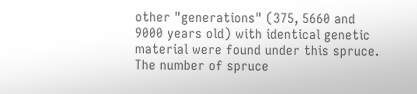other "generations" (375, 5660 and 9000 years old) with identical genetic material were found under this spruce. The number of spruce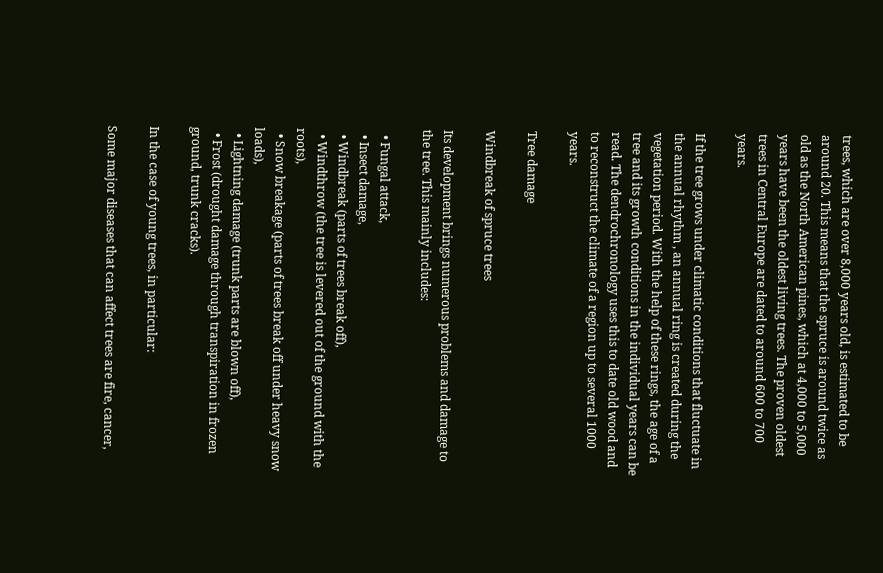trees, which are over 8,000 years old, is estimated to be around 20. This means that the spruce is around twice as old as the North American pines, which at 4,000 to 5,000 years have been the oldest living trees. The proven oldest trees in Central Europe are dated to around 600 to 700 years.

If the tree grows under climatic conditions that fluctuate in the annual rhythm , an annual ring is created during the vegetation period. With the help of these rings, the age of a tree and its growth conditions in the individual years can be read. The dendrochronology uses this to date old wood and to reconstruct the climate of a region up to several 1000 years.

Tree damage

Windbreak of spruce trees

Its development brings numerous problems and damage to the tree. This mainly includes:

  • Fungal attack,
  • Insect damage,
  • Windbreak (parts of trees break off),
  • Windthrow (the tree is levered out of the ground with the roots),
  • Snow breakage (parts of trees break off under heavy snow loads),
  • Lightning damage (trunk parts are blown off),
  • Frost (drought damage through transpiration in frozen ground, trunk cracks).

In the case of young trees, in particular:

Some major diseases that can affect trees are fire, cancer,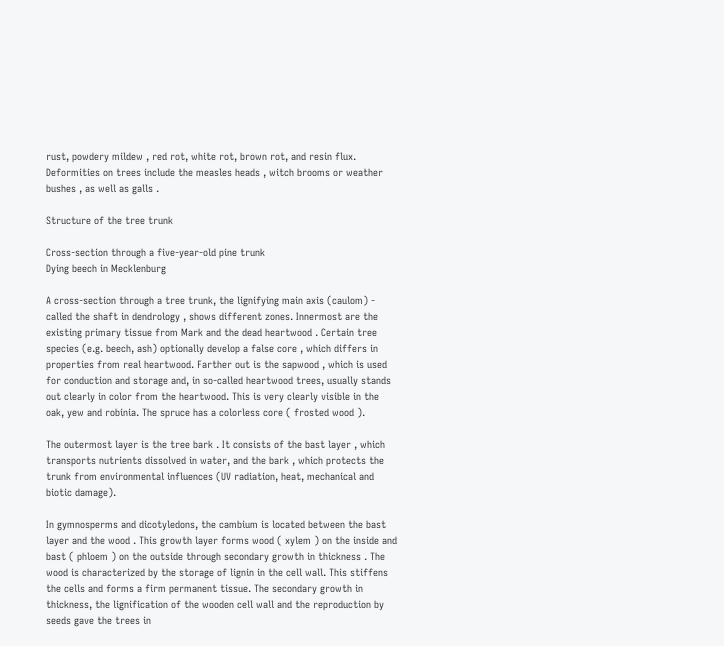rust, powdery mildew , red rot, white rot, brown rot, and resin flux. Deformities on trees include the measles heads , witch brooms or weather bushes , as well as galls .

Structure of the tree trunk

Cross-section through a five-year-old pine trunk
Dying beech in Mecklenburg

A cross-section through a tree trunk, the lignifying main axis (caulom) - called the shaft in dendrology , shows different zones. Innermost are the existing primary tissue from Mark and the dead heartwood . Certain tree species (e.g. beech, ash) optionally develop a false core , which differs in properties from real heartwood. Farther out is the sapwood , which is used for conduction and storage and, in so-called heartwood trees, usually stands out clearly in color from the heartwood. This is very clearly visible in the oak, yew and robinia. The spruce has a colorless core ( frosted wood ).

The outermost layer is the tree bark . It consists of the bast layer , which transports nutrients dissolved in water, and the bark , which protects the trunk from environmental influences (UV radiation, heat, mechanical and biotic damage).

In gymnosperms and dicotyledons, the cambium is located between the bast layer and the wood . This growth layer forms wood ( xylem ) on the inside and bast ( phloem ) on the outside through secondary growth in thickness . The wood is characterized by the storage of lignin in the cell wall. This stiffens the cells and forms a firm permanent tissue. The secondary growth in thickness, the lignification of the wooden cell wall and the reproduction by seeds gave the trees in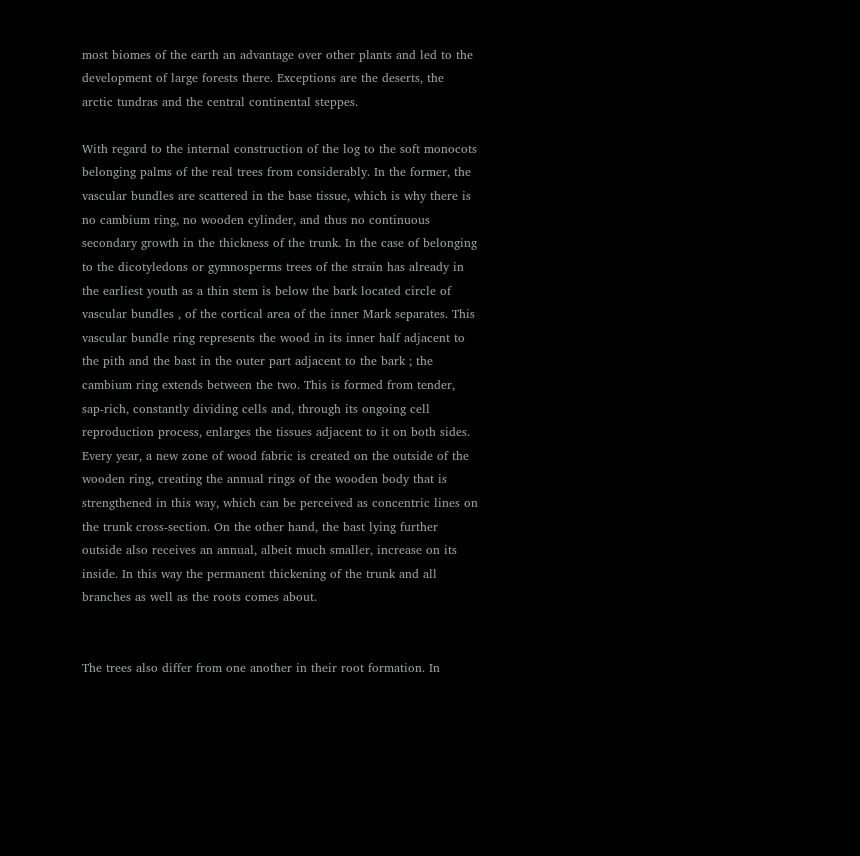most biomes of the earth an advantage over other plants and led to the development of large forests there. Exceptions are the deserts, the arctic tundras and the central continental steppes.

With regard to the internal construction of the log to the soft monocots belonging palms of the real trees from considerably. In the former, the vascular bundles are scattered in the base tissue, which is why there is no cambium ring, no wooden cylinder, and thus no continuous secondary growth in the thickness of the trunk. In the case of belonging to the dicotyledons or gymnosperms trees of the strain has already in the earliest youth as a thin stem is below the bark located circle of vascular bundles , of the cortical area of the inner Mark separates. This vascular bundle ring represents the wood in its inner half adjacent to the pith and the bast in the outer part adjacent to the bark ; the cambium ring extends between the two. This is formed from tender, sap-rich, constantly dividing cells and, through its ongoing cell reproduction process, enlarges the tissues adjacent to it on both sides. Every year, a new zone of wood fabric is created on the outside of the wooden ring, creating the annual rings of the wooden body that is strengthened in this way, which can be perceived as concentric lines on the trunk cross-section. On the other hand, the bast lying further outside also receives an annual, albeit much smaller, increase on its inside. In this way the permanent thickening of the trunk and all branches as well as the roots comes about.


The trees also differ from one another in their root formation. In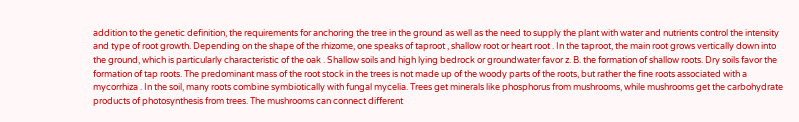addition to the genetic definition, the requirements for anchoring the tree in the ground as well as the need to supply the plant with water and nutrients control the intensity and type of root growth. Depending on the shape of the rhizome, one speaks of taproot , shallow root or heart root . In the taproot, the main root grows vertically down into the ground, which is particularly characteristic of the oak . Shallow soils and high lying bedrock or groundwater favor z. B. the formation of shallow roots. Dry soils favor the formation of tap roots. The predominant mass of the root stock in the trees is not made up of the woody parts of the roots, but rather the fine roots associated with a mycorrhiza . In the soil, many roots combine symbiotically with fungal mycelia. Trees get minerals like phosphorus from mushrooms, while mushrooms get the carbohydrate products of photosynthesis from trees. The mushrooms can connect different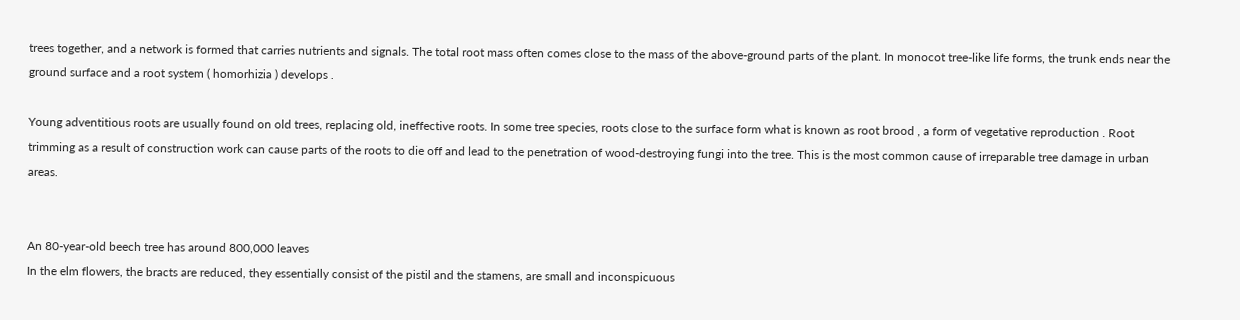trees together, and a network is formed that carries nutrients and signals. The total root mass often comes close to the mass of the above-ground parts of the plant. In monocot tree-like life forms, the trunk ends near the ground surface and a root system ( homorhizia ) develops .

Young adventitious roots are usually found on old trees, replacing old, ineffective roots. In some tree species, roots close to the surface form what is known as root brood , a form of vegetative reproduction . Root trimming as a result of construction work can cause parts of the roots to die off and lead to the penetration of wood-destroying fungi into the tree. This is the most common cause of irreparable tree damage in urban areas.


An 80-year-old beech tree has around 800,000 leaves
In the elm flowers, the bracts are reduced, they essentially consist of the pistil and the stamens, are small and inconspicuous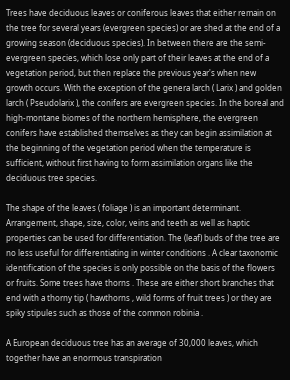Trees have deciduous leaves or coniferous leaves that either remain on the tree for several years (evergreen species) or are shed at the end of a growing season (deciduous species). In between there are the semi-evergreen species, which lose only part of their leaves at the end of a vegetation period, but then replace the previous year's when new growth occurs. With the exception of the genera larch ( Larix ) and golden larch ( Pseudolarix ), the conifers are evergreen species. In the boreal and high-montane biomes of the northern hemisphere, the evergreen conifers have established themselves as they can begin assimilation at the beginning of the vegetation period when the temperature is sufficient, without first having to form assimilation organs like the deciduous tree species.

The shape of the leaves ( foliage ) is an important determinant. Arrangement, shape, size, color, veins and teeth as well as haptic properties can be used for differentiation. The (leaf) buds of the tree are no less useful for differentiating in winter conditions . A clear taxonomic identification of the species is only possible on the basis of the flowers or fruits. Some trees have thorns . These are either short branches that end with a thorny tip ( hawthorns , wild forms of fruit trees ) or they are spiky stipules such as those of the common robinia .

A European deciduous tree has an average of 30,000 leaves, which together have an enormous transpiration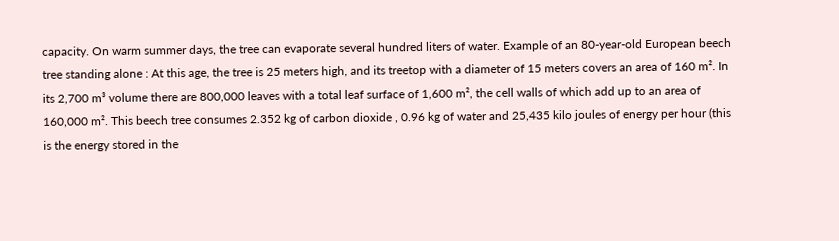capacity. On warm summer days, the tree can evaporate several hundred liters of water. Example of an 80-year-old European beech tree standing alone : At this age, the tree is 25 meters high, and its treetop with a diameter of 15 meters covers an area of 160 m². In its 2,700 m³ volume there are 800,000 leaves with a total leaf surface of 1,600 m², the cell walls of which add up to an area of 160,000 m². This beech tree consumes 2.352 kg of carbon dioxide , 0.96 kg of water and 25,435 kilo joules of energy per hour (this is the energy stored in the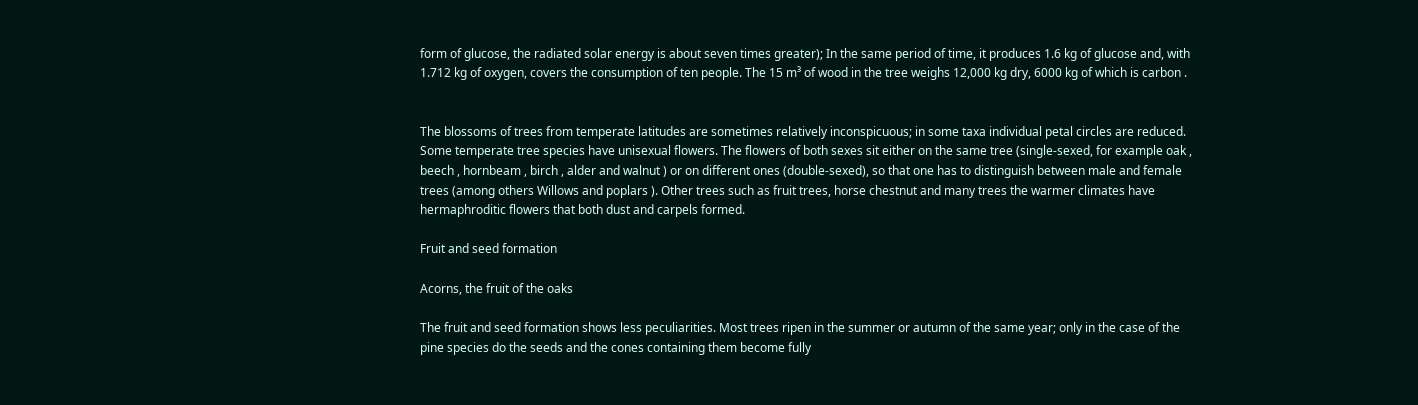form of glucose, the radiated solar energy is about seven times greater); In the same period of time, it produces 1.6 kg of glucose and, with 1.712 kg of oxygen, covers the consumption of ten people. The 15 m³ of wood in the tree weighs 12,000 kg dry, 6000 kg of which is carbon .


The blossoms of trees from temperate latitudes are sometimes relatively inconspicuous; in some taxa individual petal circles are reduced. Some temperate tree species have unisexual flowers. The flowers of both sexes sit either on the same tree (single-sexed, for example oak , beech , hornbeam , birch , alder and walnut ) or on different ones (double-sexed), so that one has to distinguish between male and female trees (among others Willows and poplars ). Other trees such as fruit trees, horse chestnut and many trees the warmer climates have hermaphroditic flowers that both dust and carpels formed.

Fruit and seed formation

Acorns, the fruit of the oaks

The fruit and seed formation shows less peculiarities. Most trees ripen in the summer or autumn of the same year; only in the case of the pine species do the seeds and the cones containing them become fully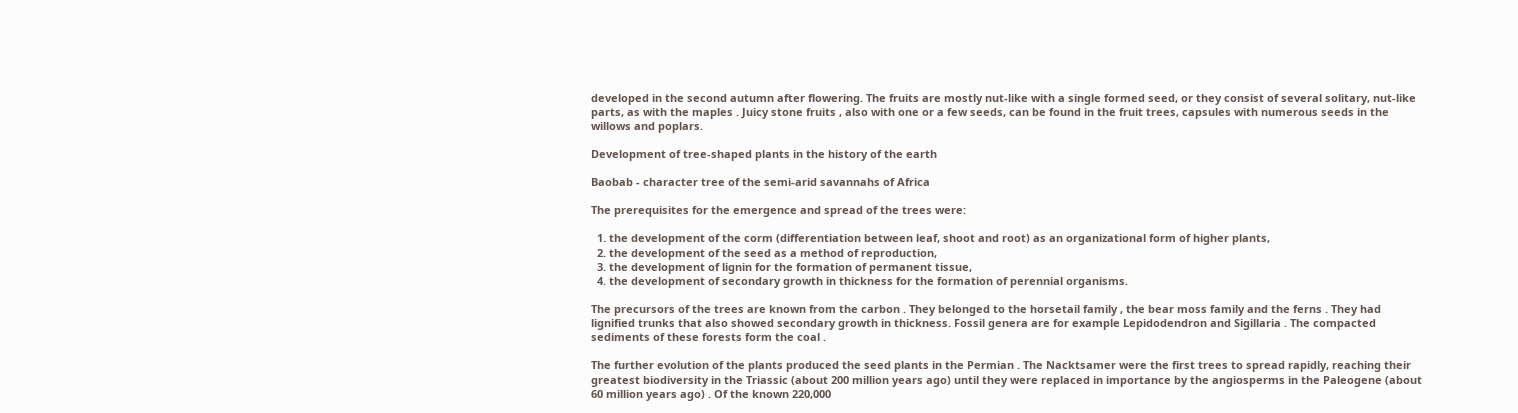developed in the second autumn after flowering. The fruits are mostly nut-like with a single formed seed, or they consist of several solitary, nut-like parts, as with the maples . Juicy stone fruits , also with one or a few seeds, can be found in the fruit trees, capsules with numerous seeds in the willows and poplars.

Development of tree-shaped plants in the history of the earth

Baobab - character tree of the semi-arid savannahs of Africa

The prerequisites for the emergence and spread of the trees were:

  1. the development of the corm (differentiation between leaf, shoot and root) as an organizational form of higher plants,
  2. the development of the seed as a method of reproduction,
  3. the development of lignin for the formation of permanent tissue,
  4. the development of secondary growth in thickness for the formation of perennial organisms.

The precursors of the trees are known from the carbon . They belonged to the horsetail family , the bear moss family and the ferns . They had lignified trunks that also showed secondary growth in thickness. Fossil genera are for example Lepidodendron and Sigillaria . The compacted sediments of these forests form the coal .

The further evolution of the plants produced the seed plants in the Permian . The Nacktsamer were the first trees to spread rapidly, reaching their greatest biodiversity in the Triassic (about 200 million years ago) until they were replaced in importance by the angiosperms in the Paleogene (about 60 million years ago) . Of the known 220,000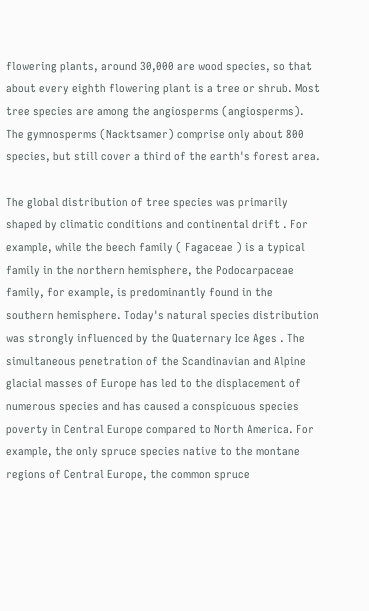flowering plants, around 30,000 are wood species, so that about every eighth flowering plant is a tree or shrub. Most tree species are among the angiosperms (angiosperms). The gymnosperms (Nacktsamer) comprise only about 800 species, but still cover a third of the earth's forest area.

The global distribution of tree species was primarily shaped by climatic conditions and continental drift . For example, while the beech family ( Fagaceae ) is a typical family in the northern hemisphere, the Podocarpaceae family, for example, is predominantly found in the southern hemisphere. Today's natural species distribution was strongly influenced by the Quaternary Ice Ages . The simultaneous penetration of the Scandinavian and Alpine glacial masses of Europe has led to the displacement of numerous species and has caused a conspicuous species poverty in Central Europe compared to North America. For example, the only spruce species native to the montane regions of Central Europe, the common spruce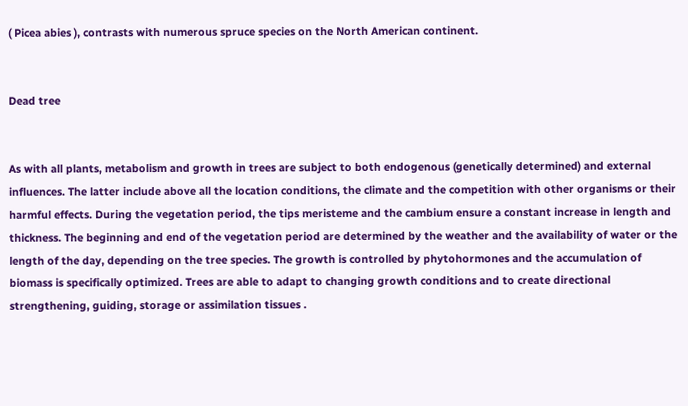( Picea abies ), contrasts with numerous spruce species on the North American continent.


Dead tree


As with all plants, metabolism and growth in trees are subject to both endogenous (genetically determined) and external influences. The latter include above all the location conditions, the climate and the competition with other organisms or their harmful effects. During the vegetation period, the tips meristeme and the cambium ensure a constant increase in length and thickness. The beginning and end of the vegetation period are determined by the weather and the availability of water or the length of the day, depending on the tree species. The growth is controlled by phytohormones and the accumulation of biomass is specifically optimized. Trees are able to adapt to changing growth conditions and to create directional strengthening, guiding, storage or assimilation tissues .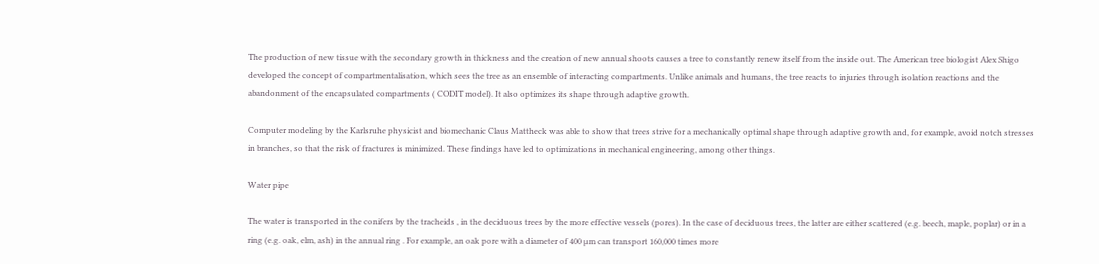The production of new tissue with the secondary growth in thickness and the creation of new annual shoots causes a tree to constantly renew itself from the inside out. The American tree biologist Alex Shigo developed the concept of compartmentalisation, which sees the tree as an ensemble of interacting compartments. Unlike animals and humans, the tree reacts to injuries through isolation reactions and the abandonment of the encapsulated compartments ( CODIT model). It also optimizes its shape through adaptive growth.

Computer modeling by the Karlsruhe physicist and biomechanic Claus Mattheck was able to show that trees strive for a mechanically optimal shape through adaptive growth and, for example, avoid notch stresses in branches, so that the risk of fractures is minimized. These findings have led to optimizations in mechanical engineering, among other things.

Water pipe

The water is transported in the conifers by the tracheids , in the deciduous trees by the more effective vessels (pores). In the case of deciduous trees, the latter are either scattered (e.g. beech, maple, poplar) or in a ring (e.g. oak, elm, ash) in the annual ring . For example, an oak pore with a diameter of 400 µm can transport 160,000 times more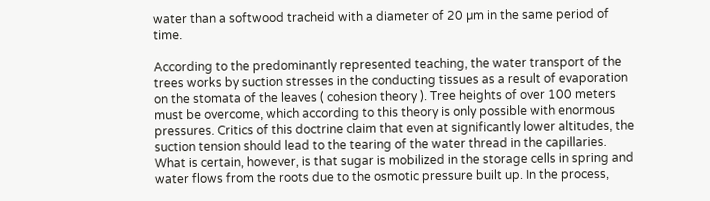water than a softwood tracheid with a diameter of 20 µm in the same period of time.

According to the predominantly represented teaching, the water transport of the trees works by suction stresses in the conducting tissues as a result of evaporation on the stomata of the leaves ( cohesion theory ). Tree heights of over 100 meters must be overcome, which according to this theory is only possible with enormous pressures. Critics of this doctrine claim that even at significantly lower altitudes, the suction tension should lead to the tearing of the water thread in the capillaries. What is certain, however, is that sugar is mobilized in the storage cells in spring and water flows from the roots due to the osmotic pressure built up. In the process,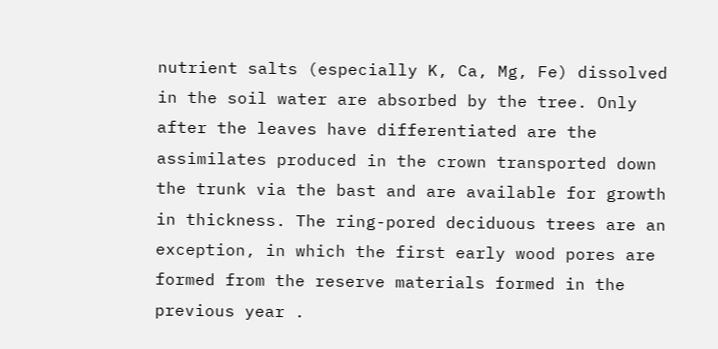nutrient salts (especially K, Ca, Mg, Fe) dissolved in the soil water are absorbed by the tree. Only after the leaves have differentiated are the assimilates produced in the crown transported down the trunk via the bast and are available for growth in thickness. The ring-pored deciduous trees are an exception, in which the first early wood pores are formed from the reserve materials formed in the previous year .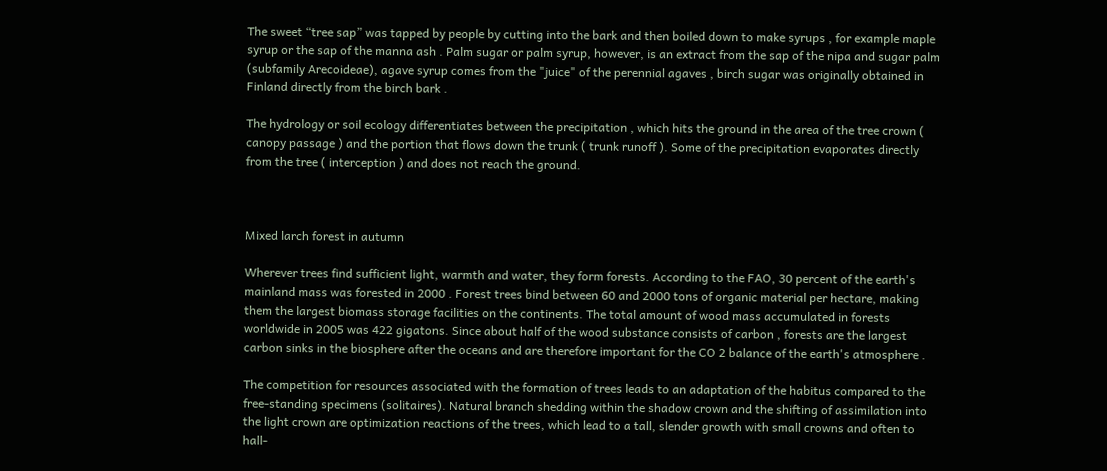The sweet “tree sap” was tapped by people by cutting into the bark and then boiled down to make syrups , for example maple syrup or the sap of the manna ash . Palm sugar or palm syrup, however, is an extract from the sap of the nipa and sugar palm (subfamily Arecoideae), agave syrup comes from the "juice" of the perennial agaves , birch sugar was originally obtained in Finland directly from the birch bark .

The hydrology or soil ecology differentiates between the precipitation , which hits the ground in the area of the tree crown ( canopy passage ) and the portion that flows down the trunk ( trunk runoff ). Some of the precipitation evaporates directly from the tree ( interception ) and does not reach the ground.



Mixed larch forest in autumn

Wherever trees find sufficient light, warmth and water, they form forests. According to the FAO, 30 percent of the earth's mainland mass was forested in 2000 . Forest trees bind between 60 and 2000 tons of organic material per hectare, making them the largest biomass storage facilities on the continents. The total amount of wood mass accumulated in forests worldwide in 2005 was 422 gigatons. Since about half of the wood substance consists of carbon , forests are the largest carbon sinks in the biosphere after the oceans and are therefore important for the CO 2 balance of the earth's atmosphere .

The competition for resources associated with the formation of trees leads to an adaptation of the habitus compared to the free-standing specimens (solitaires). Natural branch shedding within the shadow crown and the shifting of assimilation into the light crown are optimization reactions of the trees, which lead to a tall, slender growth with small crowns and often to hall-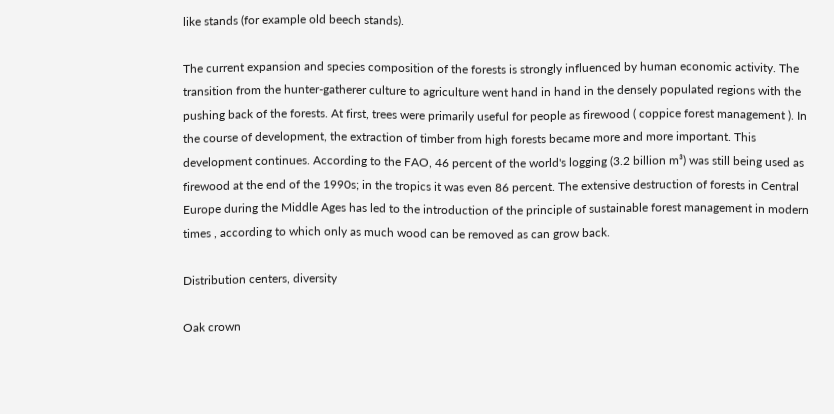like stands (for example old beech stands).

The current expansion and species composition of the forests is strongly influenced by human economic activity. The transition from the hunter-gatherer culture to agriculture went hand in hand in the densely populated regions with the pushing back of the forests. At first, trees were primarily useful for people as firewood ( coppice forest management ). In the course of development, the extraction of timber from high forests became more and more important. This development continues. According to the FAO, 46 percent of the world's logging (3.2 billion m³) was still being used as firewood at the end of the 1990s; in the tropics it was even 86 percent. The extensive destruction of forests in Central Europe during the Middle Ages has led to the introduction of the principle of sustainable forest management in modern times , according to which only as much wood can be removed as can grow back.

Distribution centers, diversity

Oak crown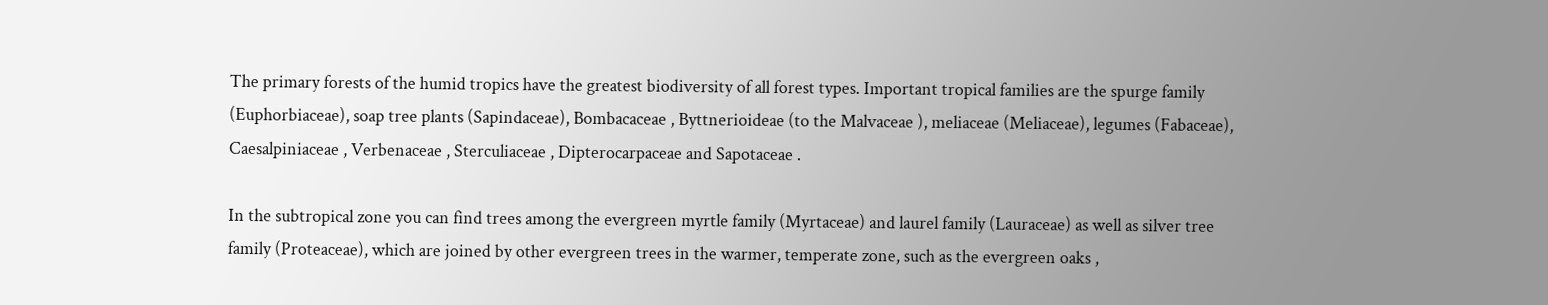The primary forests of the humid tropics have the greatest biodiversity of all forest types. Important tropical families are the spurge family (Euphorbiaceae), soap tree plants (Sapindaceae), Bombacaceae , Byttnerioideae (to the Malvaceae ), meliaceae (Meliaceae), legumes (Fabaceae), Caesalpiniaceae , Verbenaceae , Sterculiaceae , Dipterocarpaceae and Sapotaceae .

In the subtropical zone you can find trees among the evergreen myrtle family (Myrtaceae) and laurel family (Lauraceae) as well as silver tree family (Proteaceae), which are joined by other evergreen trees in the warmer, temperate zone, such as the evergreen oaks ,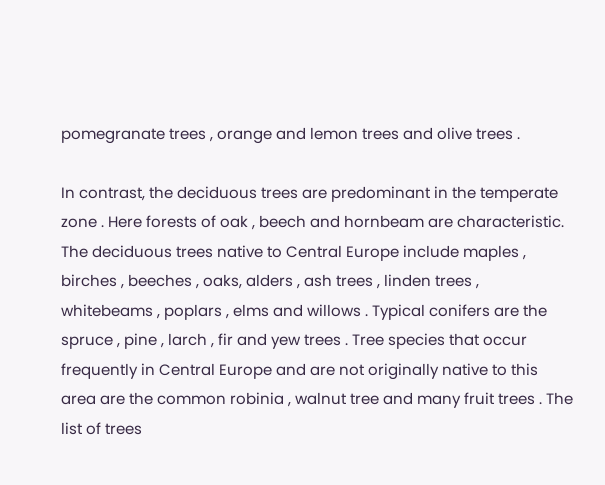pomegranate trees , orange and lemon trees and olive trees .

In contrast, the deciduous trees are predominant in the temperate zone . Here forests of oak , beech and hornbeam are characteristic. The deciduous trees native to Central Europe include maples , birches , beeches , oaks, alders , ash trees , linden trees , whitebeams , poplars , elms and willows . Typical conifers are the spruce , pine , larch , fir and yew trees . Tree species that occur frequently in Central Europe and are not originally native to this area are the common robinia , walnut tree and many fruit trees . The list of trees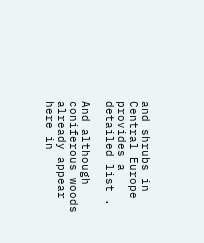and shrubs in Central Europe provides a detailed list .

And although coniferous woods already appear here in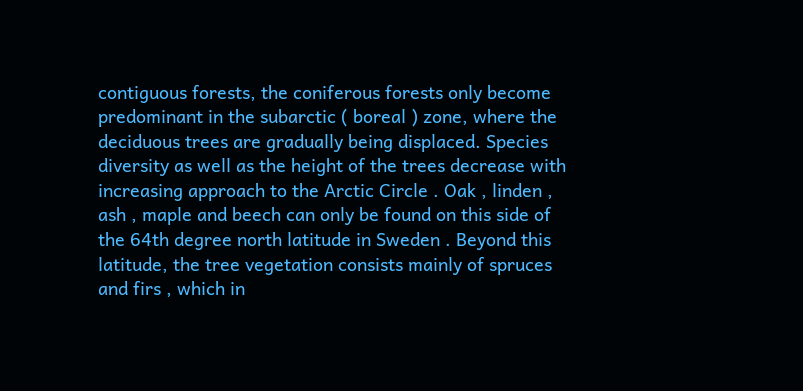contiguous forests, the coniferous forests only become predominant in the subarctic ( boreal ) zone, where the deciduous trees are gradually being displaced. Species diversity as well as the height of the trees decrease with increasing approach to the Arctic Circle . Oak , linden , ash , maple and beech can only be found on this side of the 64th degree north latitude in Sweden . Beyond this latitude, the tree vegetation consists mainly of spruces and firs , which in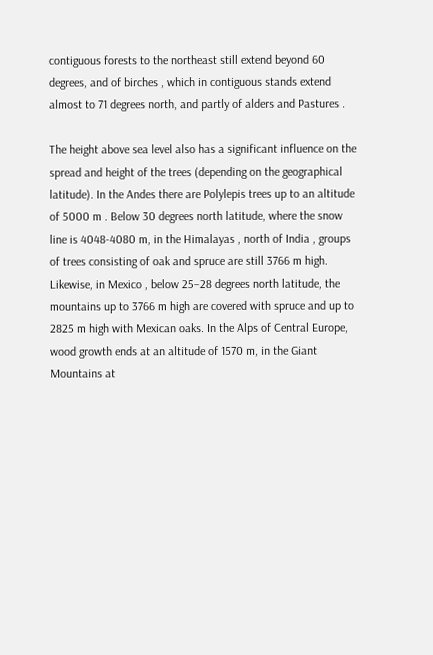contiguous forests to the northeast still extend beyond 60 degrees, and of birches , which in contiguous stands extend almost to 71 degrees north, and partly of alders and Pastures .

The height above sea level also has a significant influence on the spread and height of the trees (depending on the geographical latitude). In the Andes there are Polylepis trees up to an altitude of 5000 m . Below 30 degrees north latitude, where the snow line is 4048-4080 m, in the Himalayas , north of India , groups of trees consisting of oak and spruce are still 3766 m high. Likewise, in Mexico , below 25–28 degrees north latitude, the mountains up to 3766 m high are covered with spruce and up to 2825 m high with Mexican oaks. In the Alps of Central Europe, wood growth ends at an altitude of 1570 m, in the Giant Mountains at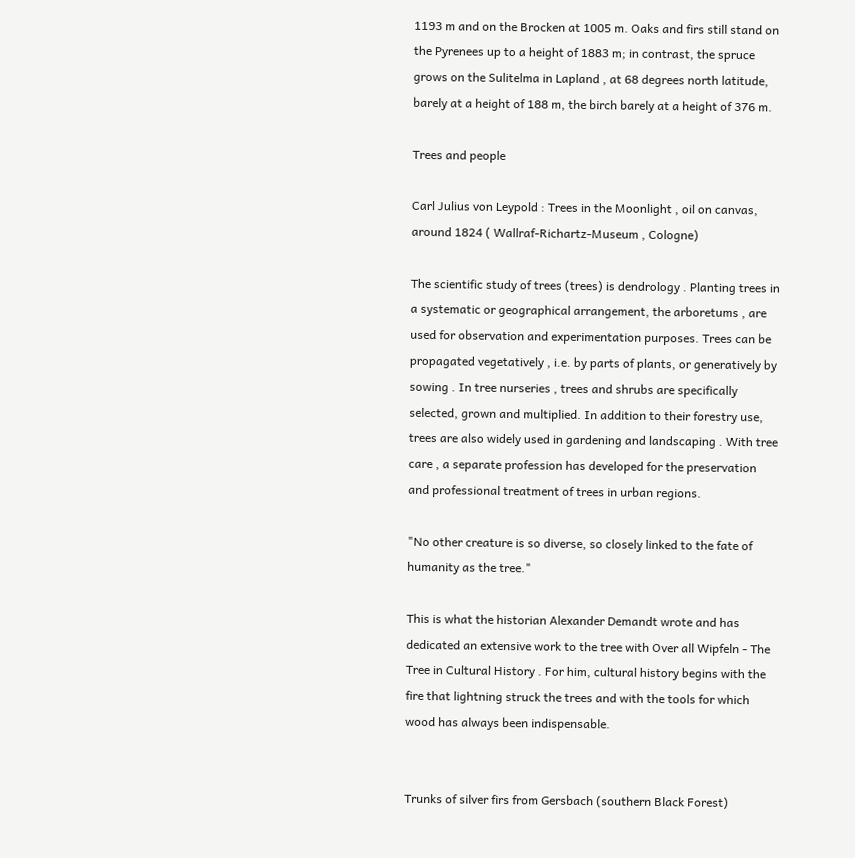1193 m and on the Brocken at 1005 m. Oaks and firs still stand on the Pyrenees up to a height of 1883 m; in contrast, the spruce grows on the Sulitelma in Lapland , at 68 degrees north latitude, barely at a height of 188 m, the birch barely at a height of 376 m.

Trees and people

Carl Julius von Leypold : Trees in the Moonlight , oil on canvas, around 1824 ( Wallraf-Richartz-Museum , Cologne)

The scientific study of trees (trees) is dendrology . Planting trees in a systematic or geographical arrangement, the arboretums , are used for observation and experimentation purposes. Trees can be propagated vegetatively , i.e. by parts of plants, or generatively by sowing . In tree nurseries , trees and shrubs are specifically selected, grown and multiplied. In addition to their forestry use, trees are also widely used in gardening and landscaping . With tree care , a separate profession has developed for the preservation and professional treatment of trees in urban regions.

"No other creature is so diverse, so closely linked to the fate of humanity as the tree."

This is what the historian Alexander Demandt wrote and has dedicated an extensive work to the tree with Over all Wipfeln - The Tree in Cultural History . For him, cultural history begins with the fire that lightning struck the trees and with the tools for which wood has always been indispensable.


Trunks of silver firs from Gersbach (southern Black Forest)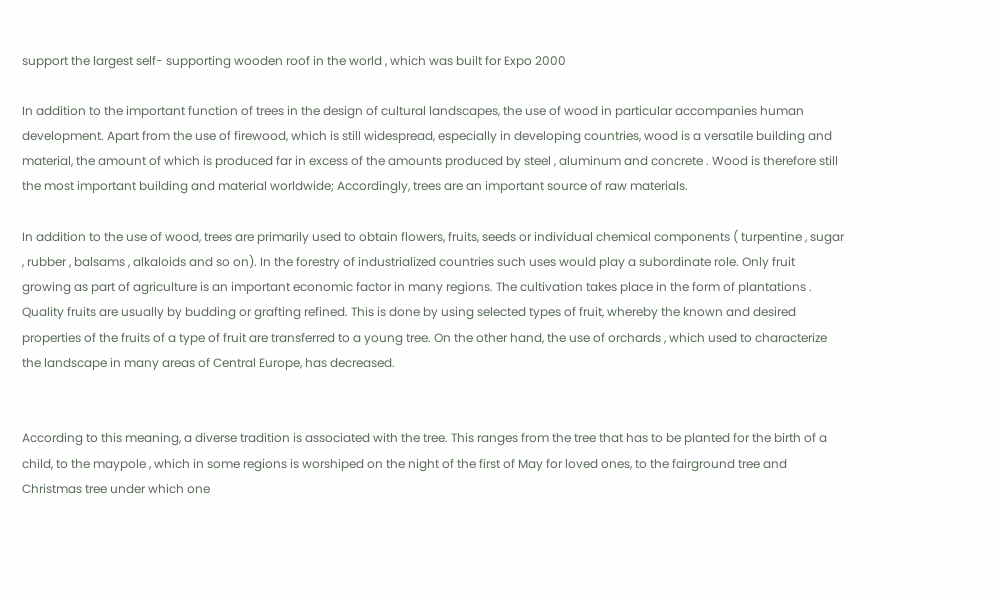support the largest self- supporting wooden roof in the world , which was built for Expo 2000

In addition to the important function of trees in the design of cultural landscapes, the use of wood in particular accompanies human development. Apart from the use of firewood, which is still widespread, especially in developing countries, wood is a versatile building and material, the amount of which is produced far in excess of the amounts produced by steel , aluminum and concrete . Wood is therefore still the most important building and material worldwide; Accordingly, trees are an important source of raw materials.

In addition to the use of wood, trees are primarily used to obtain flowers, fruits, seeds or individual chemical components ( turpentine , sugar , rubber , balsams , alkaloids and so on). In the forestry of industrialized countries such uses would play a subordinate role. Only fruit growing as part of agriculture is an important economic factor in many regions. The cultivation takes place in the form of plantations . Quality fruits are usually by budding or grafting refined. This is done by using selected types of fruit, whereby the known and desired properties of the fruits of a type of fruit are transferred to a young tree. On the other hand, the use of orchards , which used to characterize the landscape in many areas of Central Europe, has decreased.


According to this meaning, a diverse tradition is associated with the tree. This ranges from the tree that has to be planted for the birth of a child, to the maypole , which in some regions is worshiped on the night of the first of May for loved ones, to the fairground tree and Christmas tree under which one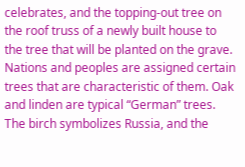celebrates, and the topping-out tree on the roof truss of a newly built house to the tree that will be planted on the grave. Nations and peoples are assigned certain trees that are characteristic of them. Oak and linden are typical “German” trees. The birch symbolizes Russia, and the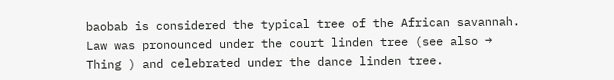baobab is considered the typical tree of the African savannah. Law was pronounced under the court linden tree (see also → Thing ) and celebrated under the dance linden tree.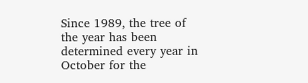Since 1989, the tree of the year has been determined every year in October for the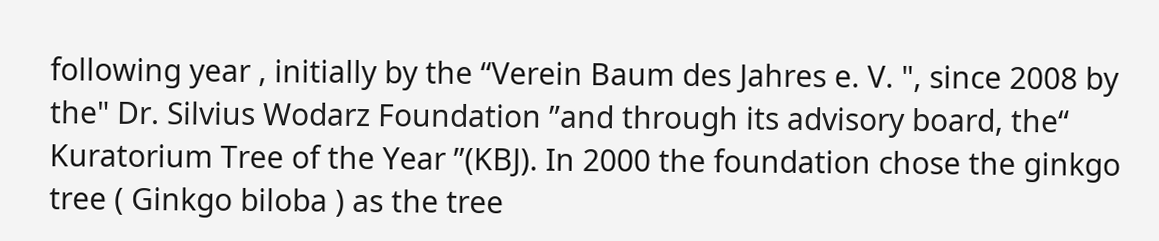following year , initially by the “Verein Baum des Jahres e. V. ", since 2008 by the" Dr. Silvius Wodarz Foundation ”and through its advisory board, the“ Kuratorium Tree of the Year ”(KBJ). In 2000 the foundation chose the ginkgo tree ( Ginkgo biloba ) as the tree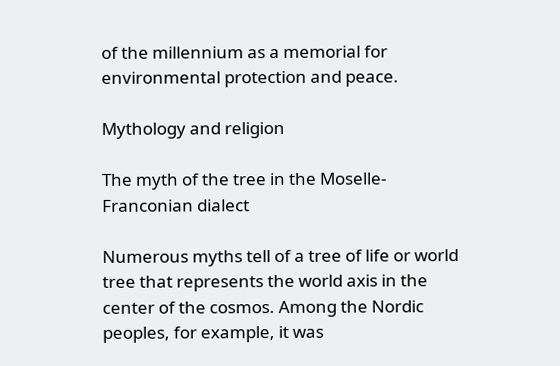of the millennium as a memorial for environmental protection and peace.

Mythology and religion

The myth of the tree in the Moselle-Franconian dialect

Numerous myths tell of a tree of life or world tree that represents the world axis in the center of the cosmos. Among the Nordic peoples, for example, it was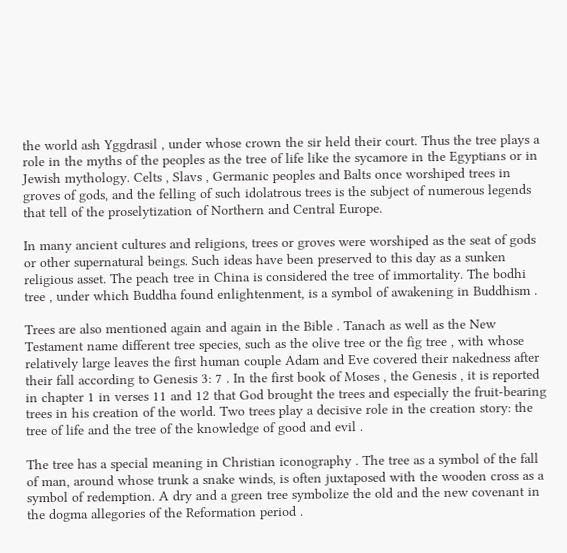the world ash Yggdrasil , under whose crown the sir held their court. Thus the tree plays a role in the myths of the peoples as the tree of life like the sycamore in the Egyptians or in Jewish mythology. Celts , Slavs , Germanic peoples and Balts once worshiped trees in groves of gods, and the felling of such idolatrous trees is the subject of numerous legends that tell of the proselytization of Northern and Central Europe.

In many ancient cultures and religions, trees or groves were worshiped as the seat of gods or other supernatural beings. Such ideas have been preserved to this day as a sunken religious asset. The peach tree in China is considered the tree of immortality. The bodhi tree , under which Buddha found enlightenment, is a symbol of awakening in Buddhism .

Trees are also mentioned again and again in the Bible . Tanach as well as the New Testament name different tree species, such as the olive tree or the fig tree , with whose relatively large leaves the first human couple Adam and Eve covered their nakedness after their fall according to Genesis 3: 7 . In the first book of Moses , the Genesis , it is reported in chapter 1 in verses 11 and 12 that God brought the trees and especially the fruit-bearing trees in his creation of the world. Two trees play a decisive role in the creation story: the tree of life and the tree of the knowledge of good and evil .

The tree has a special meaning in Christian iconography . The tree as a symbol of the fall of man, around whose trunk a snake winds, is often juxtaposed with the wooden cross as a symbol of redemption. A dry and a green tree symbolize the old and the new covenant in the dogma allegories of the Reformation period .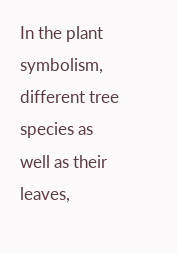In the plant symbolism, different tree species as well as their leaves,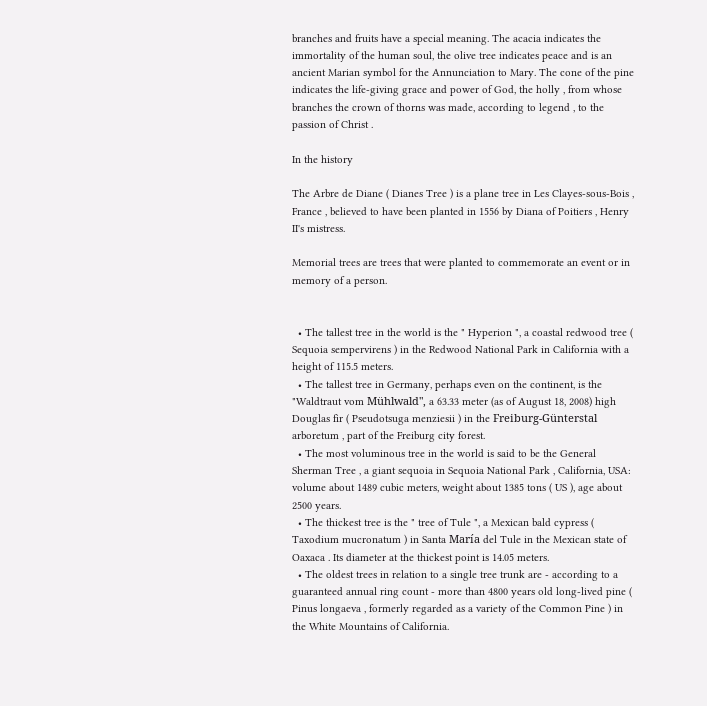branches and fruits have a special meaning. The acacia indicates the immortality of the human soul, the olive tree indicates peace and is an ancient Marian symbol for the Annunciation to Mary. The cone of the pine indicates the life-giving grace and power of God, the holly , from whose branches the crown of thorns was made, according to legend , to the passion of Christ .

In the history

The Arbre de Diane ( Dianes Tree ) is a plane tree in Les Clayes-sous-Bois , France , believed to have been planted in 1556 by Diana of Poitiers , Henry II's mistress.

Memorial trees are trees that were planted to commemorate an event or in memory of a person.


  • The tallest tree in the world is the " Hyperion ", a coastal redwood tree ( Sequoia sempervirens ) in the Redwood National Park in California with a height of 115.5 meters.
  • The tallest tree in Germany, perhaps even on the continent, is the "Waldtraut vom Mühlwald", a 63.33 meter (as of August 18, 2008) high Douglas fir ( Pseudotsuga menziesii ) in the Freiburg-Günterstal arboretum , part of the Freiburg city forest.
  • The most voluminous tree in the world is said to be the General Sherman Tree , a giant sequoia in Sequoia National Park , California, USA: volume about 1489 cubic meters, weight about 1385 tons ( US ), age about 2500 years.
  • The thickest tree is the " tree of Tule ", a Mexican bald cypress ( Taxodium mucronatum ) in Santa María del Tule in the Mexican state of Oaxaca . Its diameter at the thickest point is 14.05 meters.
  • The oldest trees in relation to a single tree trunk are - according to a guaranteed annual ring count - more than 4800 years old long-lived pine ( Pinus longaeva , formerly regarded as a variety of the Common Pine ) in the White Mountains of California.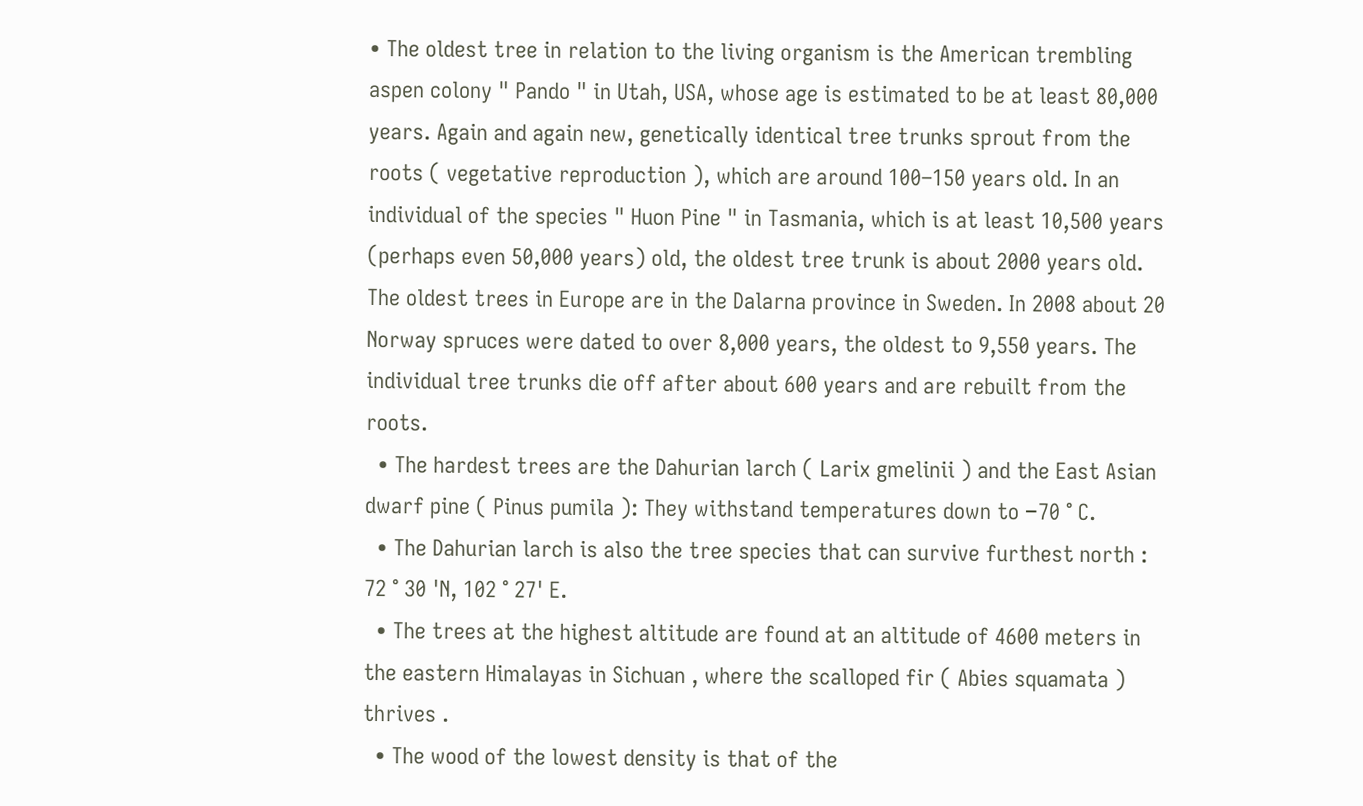• The oldest tree in relation to the living organism is the American trembling aspen colony " Pando " in Utah, USA, whose age is estimated to be at least 80,000 years. Again and again new, genetically identical tree trunks sprout from the roots ( vegetative reproduction ), which are around 100–150 years old. In an individual of the species " Huon Pine " in Tasmania, which is at least 10,500 years (perhaps even 50,000 years) old, the oldest tree trunk is about 2000 years old. The oldest trees in Europe are in the Dalarna province in Sweden. In 2008 about 20 Norway spruces were dated to over 8,000 years, the oldest to 9,550 years. The individual tree trunks die off after about 600 years and are rebuilt from the roots.
  • The hardest trees are the Dahurian larch ( Larix gmelinii ) and the East Asian dwarf pine ( Pinus pumila ): They withstand temperatures down to −70 ° C.
  • The Dahurian larch is also the tree species that can survive furthest north : 72 ° 30 'N, 102 ° 27' E.
  • The trees at the highest altitude are found at an altitude of 4600 meters in the eastern Himalayas in Sichuan , where the scalloped fir ( Abies squamata ) thrives .
  • The wood of the lowest density is that of the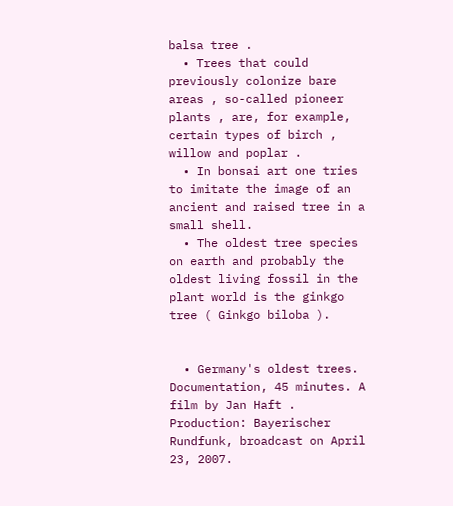balsa tree .
  • Trees that could previously colonize bare areas , so-called pioneer plants , are, for example, certain types of birch , willow and poplar .
  • In bonsai art one tries to imitate the image of an ancient and raised tree in a small shell.
  • The oldest tree species on earth and probably the oldest living fossil in the plant world is the ginkgo tree ( Ginkgo biloba ).


  • Germany's oldest trees. Documentation, 45 minutes. A film by Jan Haft . Production: Bayerischer Rundfunk, broadcast on April 23, 2007.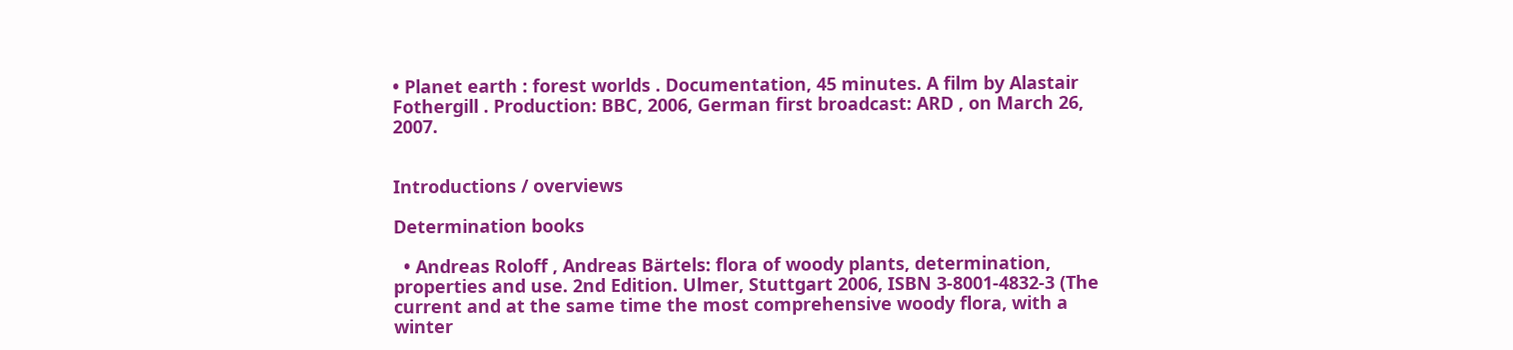• Planet earth : forest worlds . Documentation, 45 minutes. A film by Alastair Fothergill . Production: BBC, 2006, German first broadcast: ARD , on March 26, 2007.


Introductions / overviews

Determination books

  • Andreas Roloff , Andreas Bärtels: flora of woody plants, determination, properties and use. 2nd Edition. Ulmer, Stuttgart 2006, ISBN 3-8001-4832-3 (The current and at the same time the most comprehensive woody flora, with a winter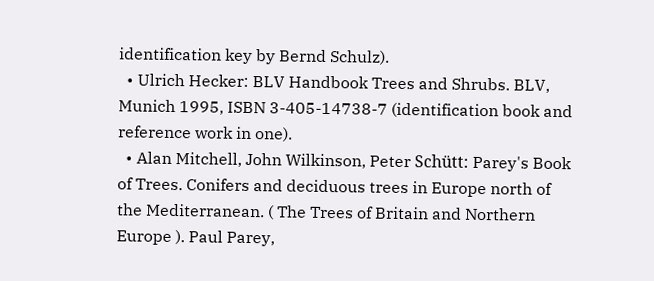identification key by Bernd Schulz).
  • Ulrich Hecker: BLV Handbook Trees and Shrubs. BLV, Munich 1995, ISBN 3-405-14738-7 (identification book and reference work in one).
  • Alan Mitchell, John Wilkinson, Peter Schütt: Parey's Book of Trees. Conifers and deciduous trees in Europe north of the Mediterranean. ( The Trees of Britain and Northern Europe ). Paul Parey,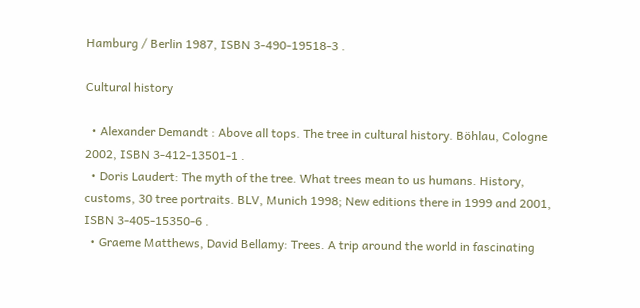Hamburg / Berlin 1987, ISBN 3-490-19518-3 .

Cultural history

  • Alexander Demandt : Above all tops. The tree in cultural history. Böhlau, Cologne 2002, ISBN 3-412-13501-1 .
  • Doris Laudert: The myth of the tree. What trees mean to us humans. History, customs, 30 tree portraits. BLV, Munich 1998; New editions there in 1999 and 2001, ISBN 3-405-15350-6 .
  • Graeme Matthews, David Bellamy: Trees. A trip around the world in fascinating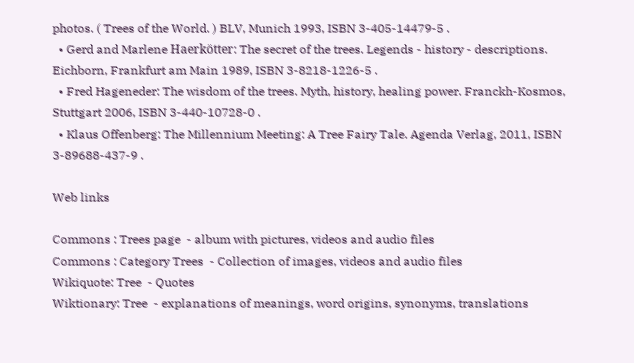photos. ( Trees of the World. ) BLV, Munich 1993, ISBN 3-405-14479-5 .
  • Gerd and Marlene Haerkötter: The secret of the trees. Legends - history - descriptions. Eichborn, Frankfurt am Main 1989, ISBN 3-8218-1226-5 .
  • Fred Hageneder: The wisdom of the trees. Myth, history, healing power. Franckh-Kosmos, Stuttgart 2006, ISBN 3-440-10728-0 .
  • Klaus Offenberg: The Millennium Meeting: A Tree Fairy Tale. Agenda Verlag, 2011, ISBN 3-89688-437-9 .

Web links

Commons : Trees page  - album with pictures, videos and audio files
Commons : Category Trees  - Collection of images, videos and audio files
Wikiquote: Tree  - Quotes
Wiktionary: Tree  - explanations of meanings, word origins, synonyms, translations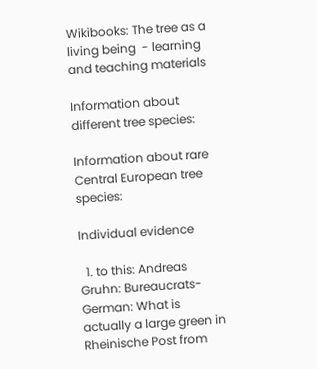Wikibooks: The tree as a living being  - learning and teaching materials

Information about different tree species:

Information about rare Central European tree species:

Individual evidence

  1. to this: Andreas Gruhn: Bureaucrats-German: What is actually a large green in Rheinische Post from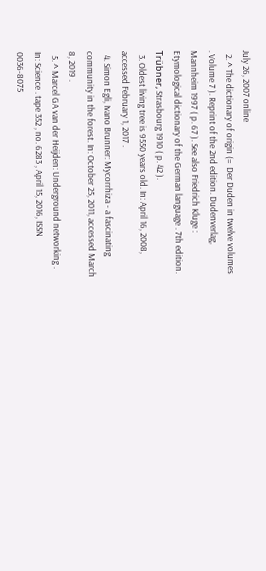July 26, 2007 online
  2. ^ The dictionary of origin (=  Der Duden in twelve volumes . Volume 7 ). Reprint of the 2nd edition. Dudenverlag, Mannheim 1997 ( p. 67 ). See also Friedrich Kluge : Etymological dictionary of the German language . 7th edition. Trübner, Strasbourg 1910 ( p. 42 ).
  3. Oldest living tree is 9550 years old. In: April 16, 2008, accessed February 1, 2017 .
  4. Simon Egli, Ivano Brunner: Mycorrhiza - a fascinating community in the forest. In: October 25, 2011, accessed March 8, 2019 .
  5. ^ Marcel GA van der Heijden: Underground networking . In: Science . tape 352 , no. 6283 , April 15, 2016, ISSN  0036-8075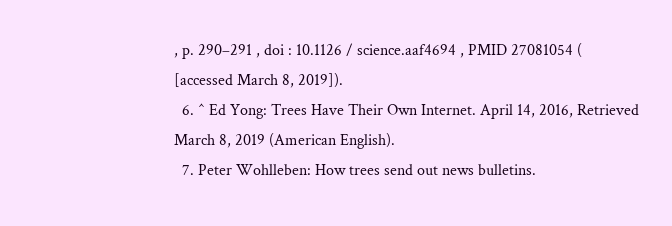, p. 290–291 , doi : 10.1126 / science.aaf4694 , PMID 27081054 ( [accessed March 8, 2019]).
  6. ^ Ed Yong: Trees Have Their Own Internet. April 14, 2016, Retrieved March 8, 2019 (American English).
  7. Peter Wohlleben: How trees send out news bulletins.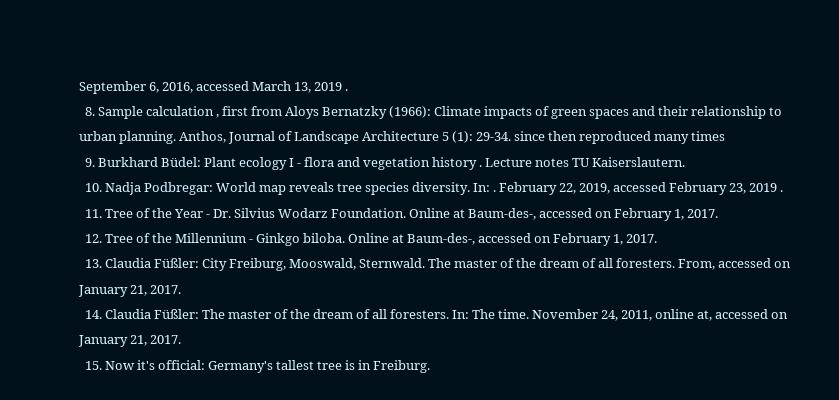September 6, 2016, accessed March 13, 2019 .
  8. Sample calculation , first from Aloys Bernatzky (1966): Climate impacts of green spaces and their relationship to urban planning. Anthos, Journal of Landscape Architecture 5 (1): 29-34. since then reproduced many times
  9. Burkhard Büdel: Plant ecology I - flora and vegetation history . Lecture notes TU Kaiserslautern.
  10. Nadja Podbregar: World map reveals tree species diversity. In: . February 22, 2019, accessed February 23, 2019 .
  11. Tree of the Year - Dr. Silvius Wodarz Foundation. Online at Baum-des-, accessed on February 1, 2017.
  12. Tree of the Millennium - Ginkgo biloba. Online at Baum-des-, accessed on February 1, 2017.
  13. Claudia Füßler: City Freiburg, Mooswald, Sternwald. The master of the dream of all foresters. From, accessed on January 21, 2017.
  14. Claudia Füßler: The master of the dream of all foresters. In: The time. November 24, 2011, online at, accessed on January 21, 2017.
  15. Now it's official: Germany's tallest tree is in Freiburg.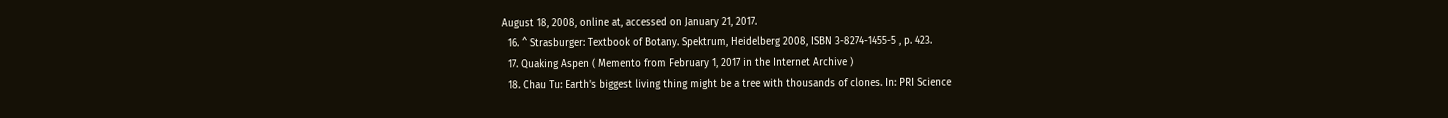August 18, 2008, online at, accessed on January 21, 2017.
  16. ^ Strasburger: Textbook of Botany. Spektrum, Heidelberg 2008, ISBN 3-8274-1455-5 , p. 423.
  17. Quaking Aspen ( Memento from February 1, 2017 in the Internet Archive )
  18. Chau Tu: Earth's biggest living thing might be a tree with thousands of clones. In: PRI Science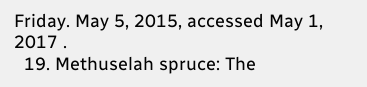Friday. May 5, 2015, accessed May 1, 2017 .
  19. Methuselah spruce: The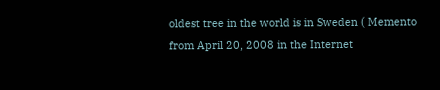oldest tree in the world is in Sweden ( Memento from April 20, 2008 in the Internet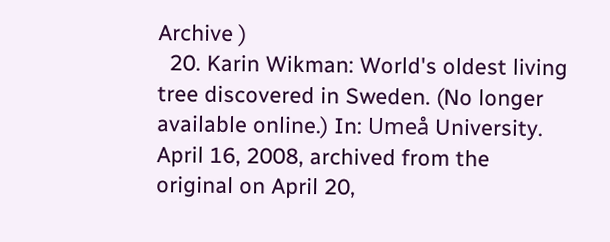Archive )
  20. Karin Wikman: World's oldest living tree discovered in Sweden. (No longer available online.) In: Umeå University. April 16, 2008, archived from the original on April 20,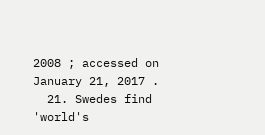2008 ; accessed on January 21, 2017 .
  21. Swedes find 'world's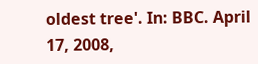oldest tree'. In: BBC. April 17, 2008,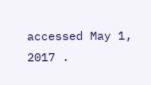accessed May 1, 2017 .